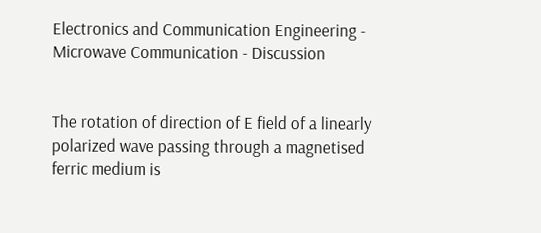Electronics and Communication Engineering - Microwave Communication - Discussion


The rotation of direction of E field of a linearly polarized wave passing through a magnetised ferric medium is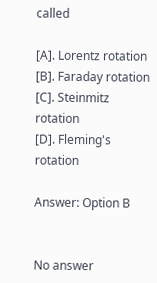called

[A]. Lorentz rotation
[B]. Faraday rotation
[C]. Steinmitz rotation
[D]. Fleming's rotation

Answer: Option B


No answer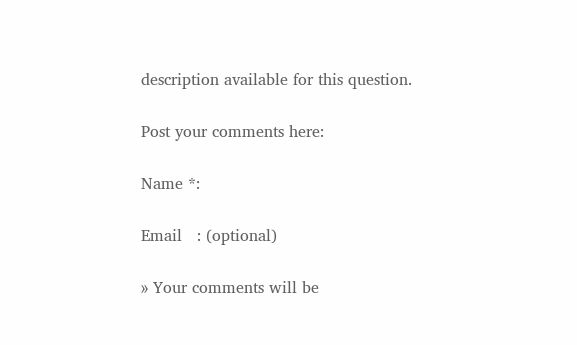description available for this question.

Post your comments here:

Name *:

Email   : (optional)

» Your comments will be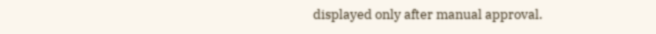displayed only after manual approval.